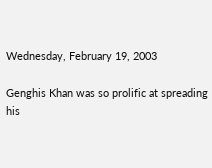Wednesday, February 19, 2003

Genghis Khan was so prolific at spreading his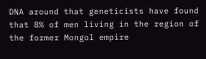DNA around that geneticists have found that 8% of men living in the region of the former Mongol empire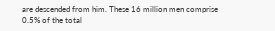are descended from him. These 16 million men comprise 0.5% of the total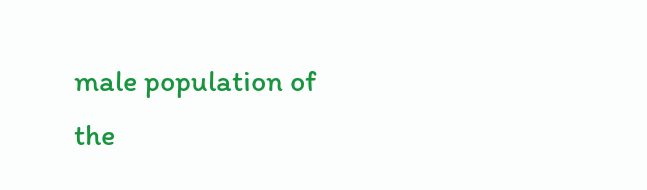male population of the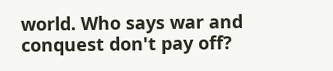world. Who says war and conquest don't pay off?